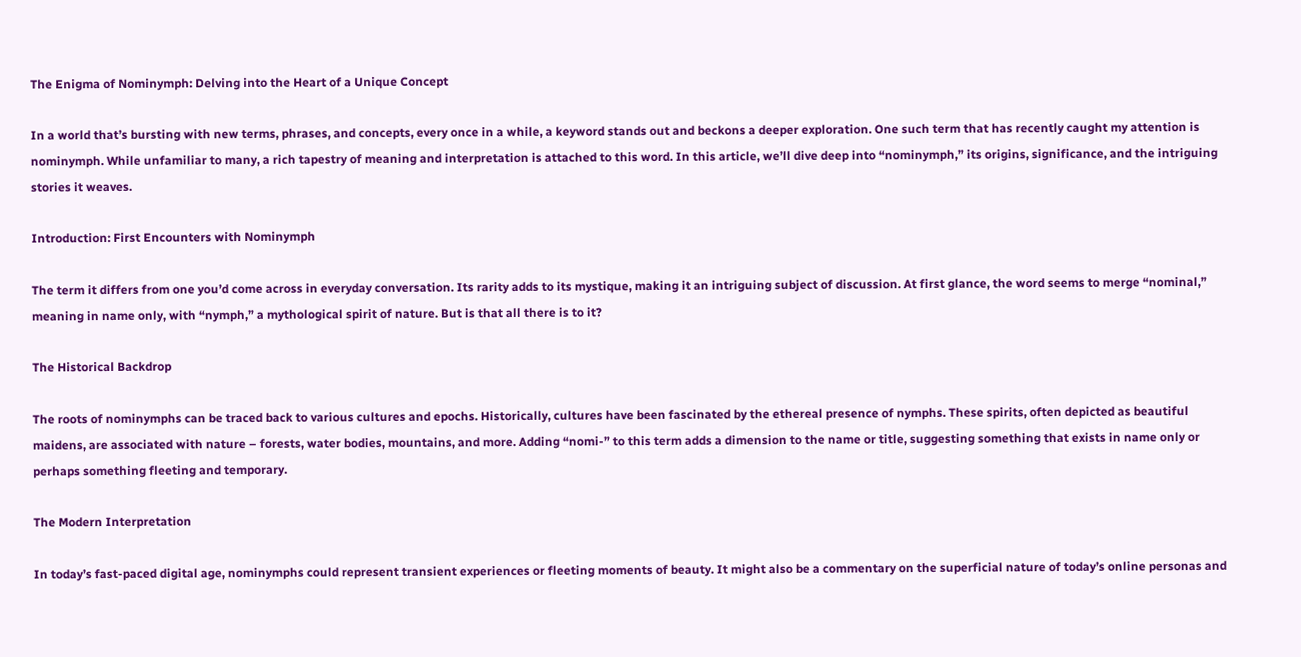The Enigma of Nominymph: Delving into the Heart of a Unique Concept

In a world that’s bursting with new terms, phrases, and concepts, every once in a while, a keyword stands out and beckons a deeper exploration. One such term that has recently caught my attention is nominymph. While unfamiliar to many, a rich tapestry of meaning and interpretation is attached to this word. In this article, we’ll dive deep into “nominymph,” its origins, significance, and the intriguing stories it weaves.

Introduction: First Encounters with Nominymph

The term it differs from one you’d come across in everyday conversation. Its rarity adds to its mystique, making it an intriguing subject of discussion. At first glance, the word seems to merge “nominal,” meaning in name only, with “nymph,” a mythological spirit of nature. But is that all there is to it?

The Historical Backdrop

The roots of nominymphs can be traced back to various cultures and epochs. Historically, cultures have been fascinated by the ethereal presence of nymphs. These spirits, often depicted as beautiful maidens, are associated with nature – forests, water bodies, mountains, and more. Adding “nomi-” to this term adds a dimension to the name or title, suggesting something that exists in name only or perhaps something fleeting and temporary.

The Modern Interpretation

In today’s fast-paced digital age, nominymphs could represent transient experiences or fleeting moments of beauty. It might also be a commentary on the superficial nature of today’s online personas and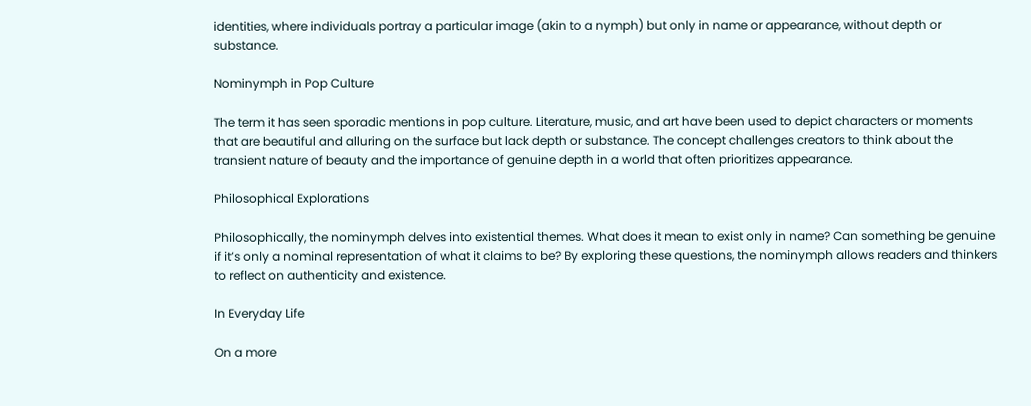identities, where individuals portray a particular image (akin to a nymph) but only in name or appearance, without depth or substance.

Nominymph in Pop Culture

The term it has seen sporadic mentions in pop culture. Literature, music, and art have been used to depict characters or moments that are beautiful and alluring on the surface but lack depth or substance. The concept challenges creators to think about the transient nature of beauty and the importance of genuine depth in a world that often prioritizes appearance.

Philosophical Explorations

Philosophically, the nominymph delves into existential themes. What does it mean to exist only in name? Can something be genuine if it’s only a nominal representation of what it claims to be? By exploring these questions, the nominymph allows readers and thinkers to reflect on authenticity and existence.

In Everyday Life

On a more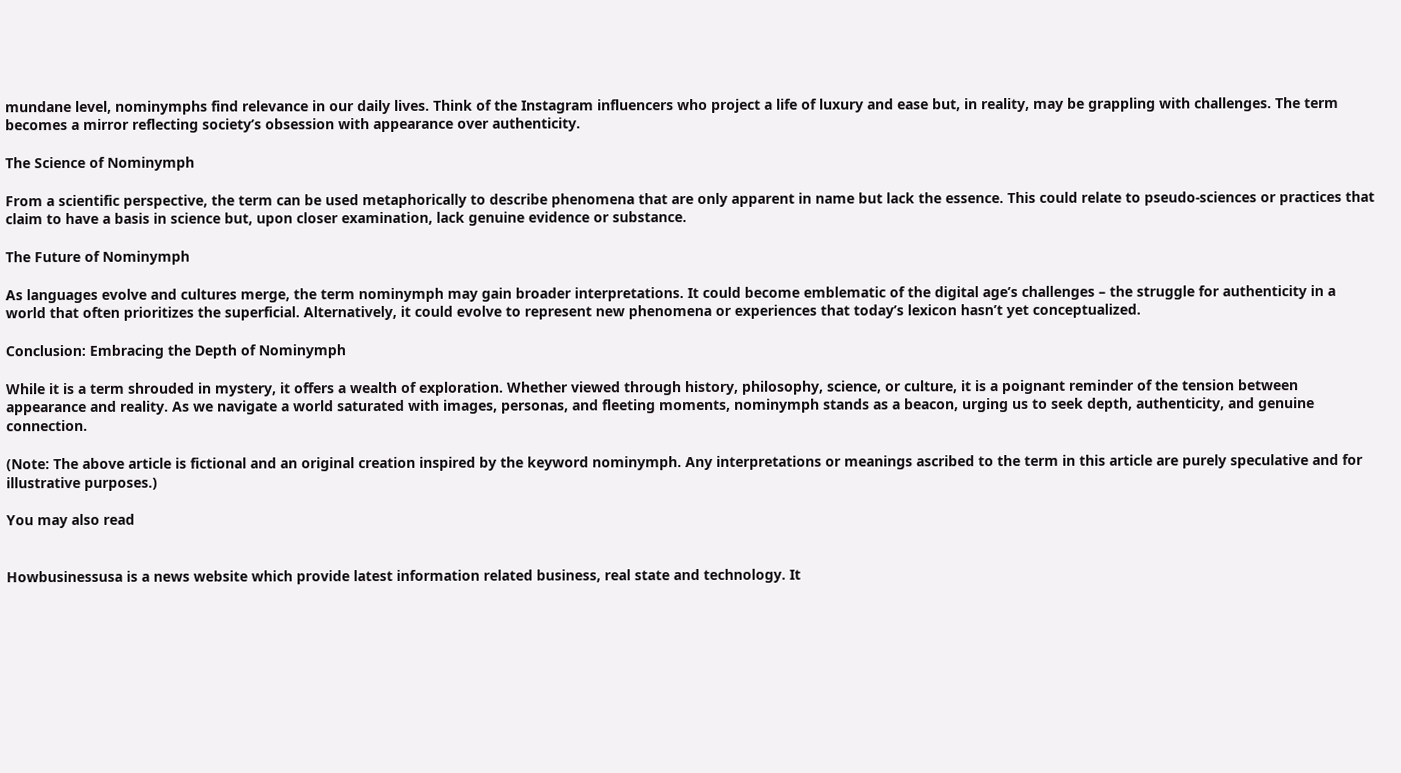mundane level, nominymphs find relevance in our daily lives. Think of the Instagram influencers who project a life of luxury and ease but, in reality, may be grappling with challenges. The term becomes a mirror reflecting society’s obsession with appearance over authenticity.

The Science of Nominymph

From a scientific perspective, the term can be used metaphorically to describe phenomena that are only apparent in name but lack the essence. This could relate to pseudo-sciences or practices that claim to have a basis in science but, upon closer examination, lack genuine evidence or substance.

The Future of Nominymph

As languages evolve and cultures merge, the term nominymph may gain broader interpretations. It could become emblematic of the digital age’s challenges – the struggle for authenticity in a world that often prioritizes the superficial. Alternatively, it could evolve to represent new phenomena or experiences that today’s lexicon hasn’t yet conceptualized.

Conclusion: Embracing the Depth of Nominymph

While it is a term shrouded in mystery, it offers a wealth of exploration. Whether viewed through history, philosophy, science, or culture, it is a poignant reminder of the tension between appearance and reality. As we navigate a world saturated with images, personas, and fleeting moments, nominymph stands as a beacon, urging us to seek depth, authenticity, and genuine connection.

(Note: The above article is fictional and an original creation inspired by the keyword nominymph. Any interpretations or meanings ascribed to the term in this article are purely speculative and for illustrative purposes.)

You may also read


Howbusinessusa is a news website which provide latest information related business, real state and technology. It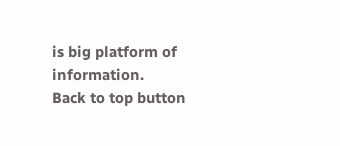is big platform of information.
Back to top button